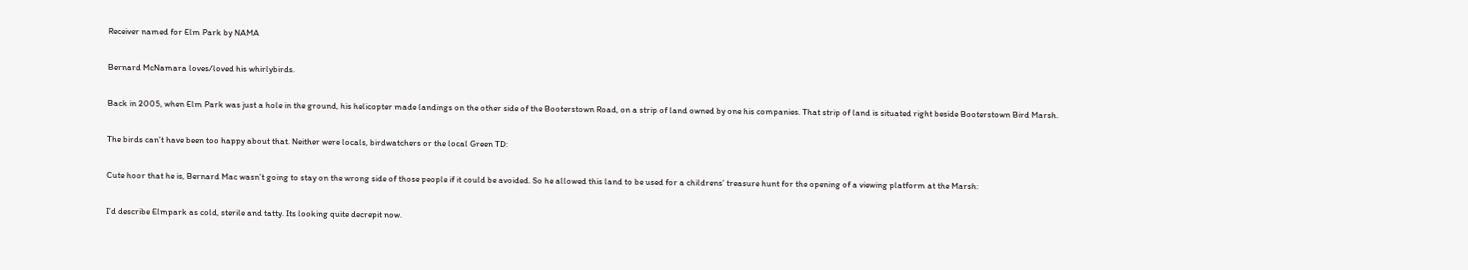Receiver named for Elm Park by NAMA

Bernard McNamara loves/loved his whirlybirds.

Back in 2005, when Elm Park was just a hole in the ground, his helicopter made landings on the other side of the Booterstown Road, on a strip of land owned by one his companies. That strip of land is situated right beside Booterstown Bird Marsh.

The birds can’t have been too happy about that. Neither were locals, birdwatchers or the local Green TD:

Cute hoor that he is, Bernard Mac wasn’t going to stay on the wrong side of those people if it could be avoided. So he allowed this land to be used for a childrens’ treasure hunt for the opening of a viewing platform at the Marsh:

I’d describe Elmpark as cold, sterile and tatty. Its looking quite decrepit now.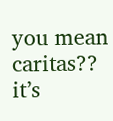you mean caritas?? it’s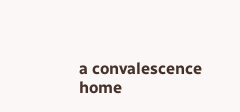a convalescence home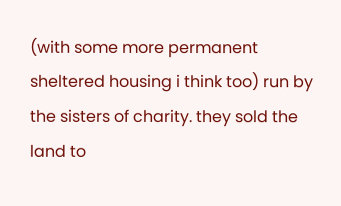(with some more permanent sheltered housing i think too) run by the sisters of charity. they sold the land to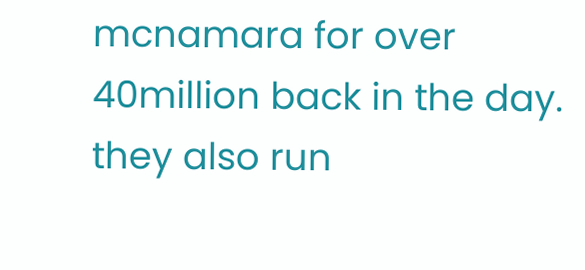mcnamara for over 40million back in the day. they also run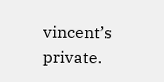vincent’s private.